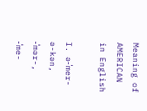Meaning of AMERICAN in English

I. ə-ˈmer-ə-kən, -ˈmər-, -ˈme-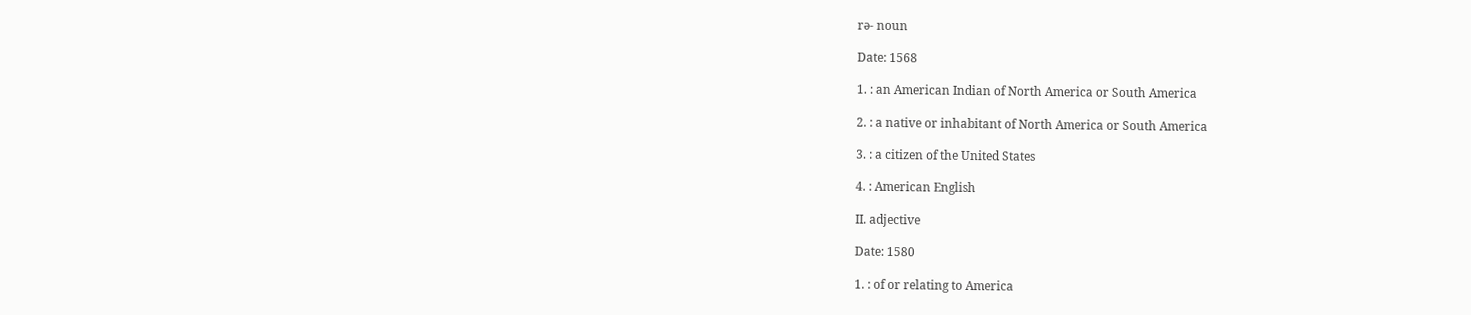rə- noun

Date: 1568

1. : an American Indian of North America or South America

2. : a native or inhabitant of North America or South America

3. : a citizen of the United States

4. : American English

II. adjective

Date: 1580

1. : of or relating to America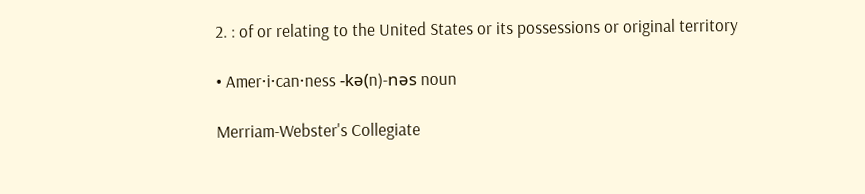2. : of or relating to the United States or its possessions or original territory

• Amer·i·can·ness -kə(n)-nəs noun

Merriam-Webster's Collegiate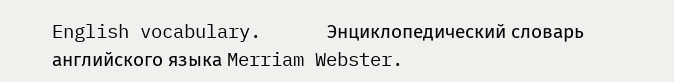English vocabulary.      Энциклопедический словарь английского языка Merriam Webster.